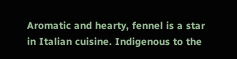Aromatic and hearty, fennel is a star in Italian cuisine. Indigenous to the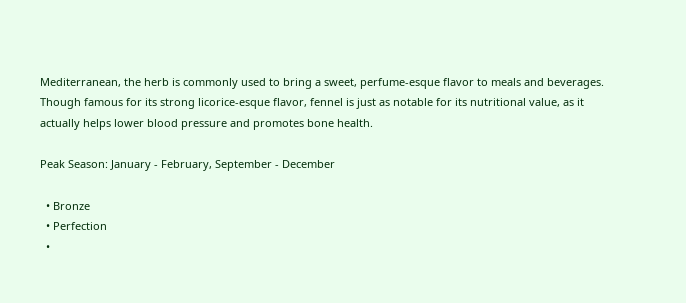Mediterranean, the herb is commonly used to bring a sweet, perfume-esque flavor to meals and beverages. Though famous for its strong licorice-esque flavor, fennel is just as notable for its nutritional value, as it actually helps lower blood pressure and promotes bone health.

Peak Season: January - February, September - December

  • Bronze
  • Perfection
  •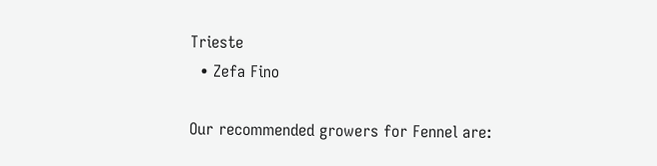Trieste
  • Zefa Fino

Our recommended growers for Fennel are: